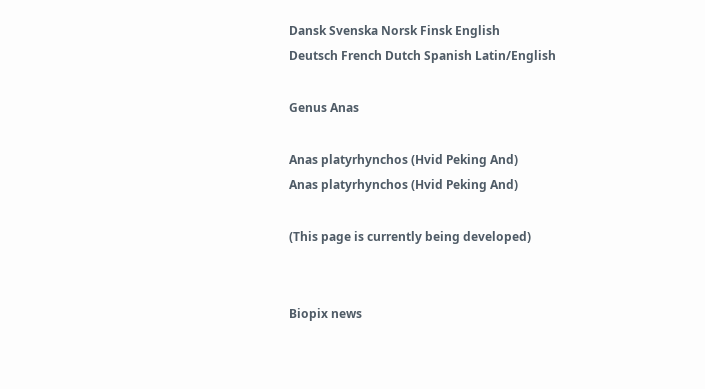Dansk Svenska Norsk Finsk English
Deutsch French Dutch Spanish Latin/English

Genus Anas

Anas platyrhynchos (Hvid Peking And)
Anas platyrhynchos (Hvid Peking And)

(This page is currently being developed)


Biopix news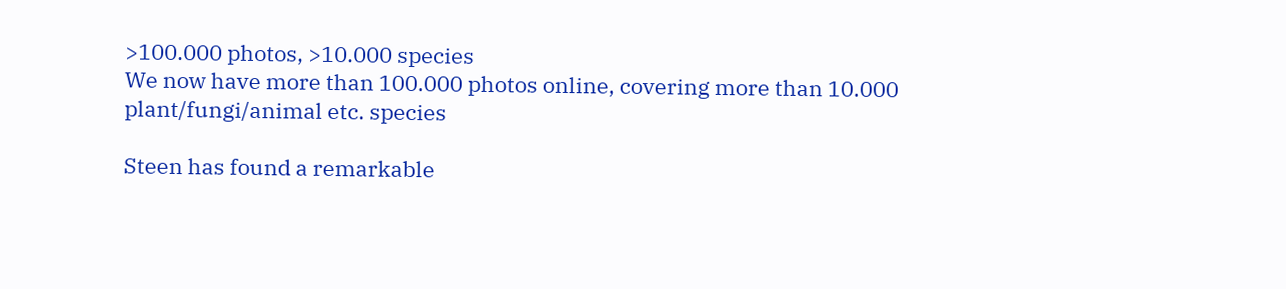>100.000 photos, >10.000 species
We now have more than 100.000 photos online, covering more than 10.000 plant/fungi/animal etc. species

Steen has found a remarkable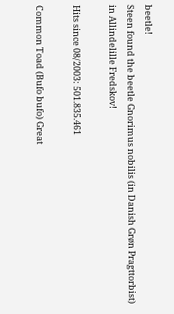beetle!
Steen found the beetle Gnorimus nobilis (in Danish Grøn Pragttorbist) in Allindelille Fredskov!

Hits since 08/2003: 501.835.461

Common Toad (Bufo bufo) Great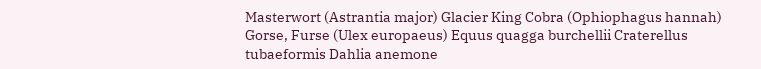Masterwort (Astrantia major) Glacier King Cobra (Ophiophagus hannah) Gorse, Furse (Ulex europaeus) Equus quagga burchellii Craterellus tubaeformis Dahlia anemone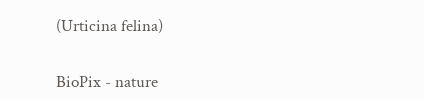(Urticina felina)


BioPix - nature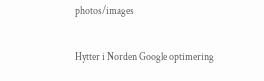photos/images

Hytter i Norden Google optimering